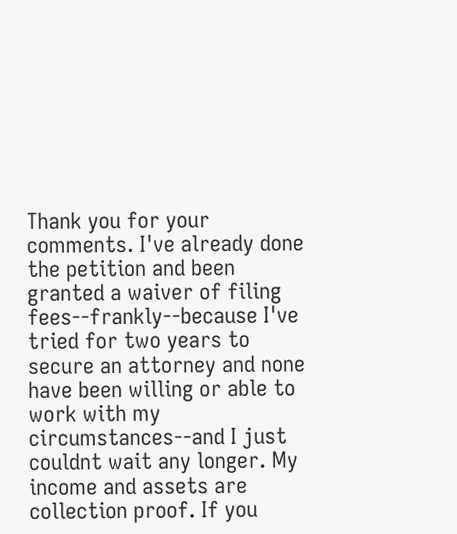Thank you for your comments. I've already done the petition and been granted a waiver of filing fees--frankly--because I've tried for two years to secure an attorney and none have been willing or able to work with my circumstances--and I just couldnt wait any longer. My income and assets are collection proof. If you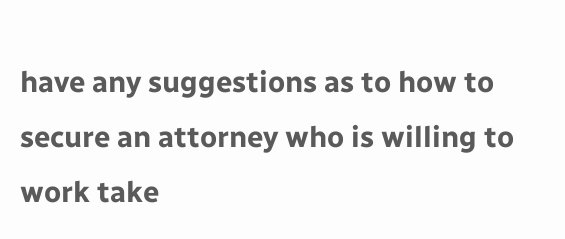have any suggestions as to how to secure an attorney who is willing to work take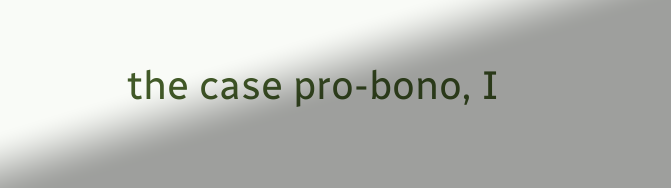the case pro-bono, I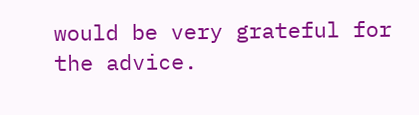would be very grateful for the advice.